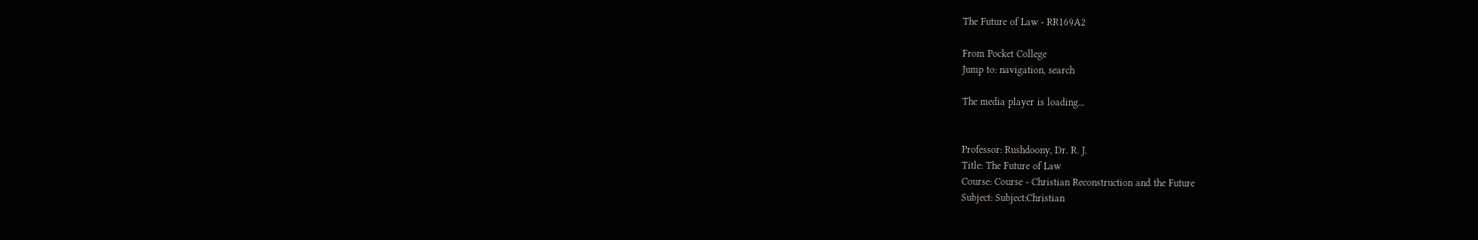The Future of Law - RR169A2

From Pocket College
Jump to: navigation, search

The media player is loading...


Professor: Rushdoony, Dr. R. J.
Title: The Future of Law
Course: Course - Christian Reconstruction and the Future
Subject: Subject:Christian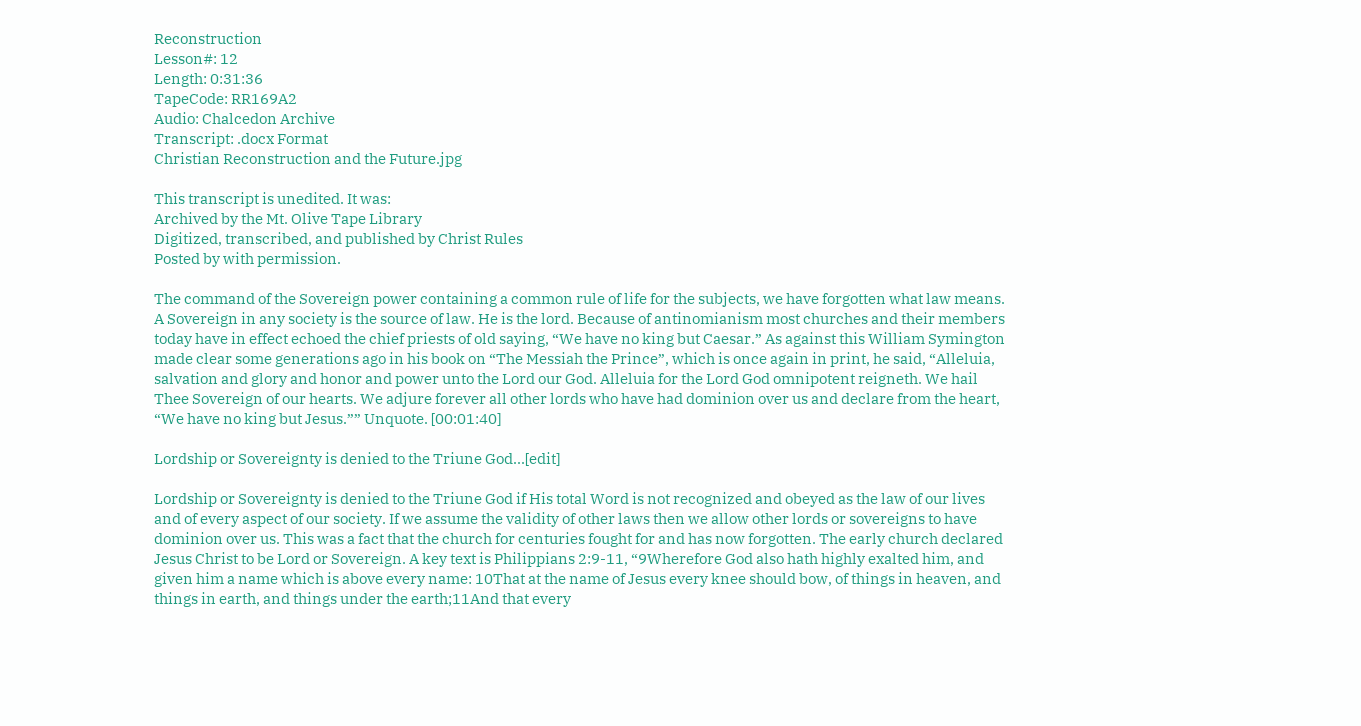Reconstruction
Lesson#: 12
Length: 0:31:36
TapeCode: RR169A2
Audio: Chalcedon Archive
Transcript: .docx Format
Christian Reconstruction and the Future.jpg

This transcript is unedited. It was:
Archived by the Mt. Olive Tape Library
Digitized, transcribed, and published by Christ Rules
Posted by with permission.

The command of the Sovereign power containing a common rule of life for the subjects, we have forgotten what law means. A Sovereign in any society is the source of law. He is the lord. Because of antinomianism most churches and their members today have in effect echoed the chief priests of old saying, “We have no king but Caesar.” As against this William Symington made clear some generations ago in his book on “The Messiah the Prince”, which is once again in print, he said, “Alleluia, salvation and glory and honor and power unto the Lord our God. Alleluia for the Lord God omnipotent reigneth. We hail Thee Sovereign of our hearts. We adjure forever all other lords who have had dominion over us and declare from the heart, “We have no king but Jesus.”” Unquote. [00:01:40]

Lordship or Sovereignty is denied to the Triune God...[edit]

Lordship or Sovereignty is denied to the Triune God if His total Word is not recognized and obeyed as the law of our lives and of every aspect of our society. If we assume the validity of other laws then we allow other lords or sovereigns to have dominion over us. This was a fact that the church for centuries fought for and has now forgotten. The early church declared Jesus Christ to be Lord or Sovereign. A key text is Philippians 2:9-11, “9Wherefore God also hath highly exalted him, and given him a name which is above every name: 10That at the name of Jesus every knee should bow, of things in heaven, and things in earth, and things under the earth;11And that every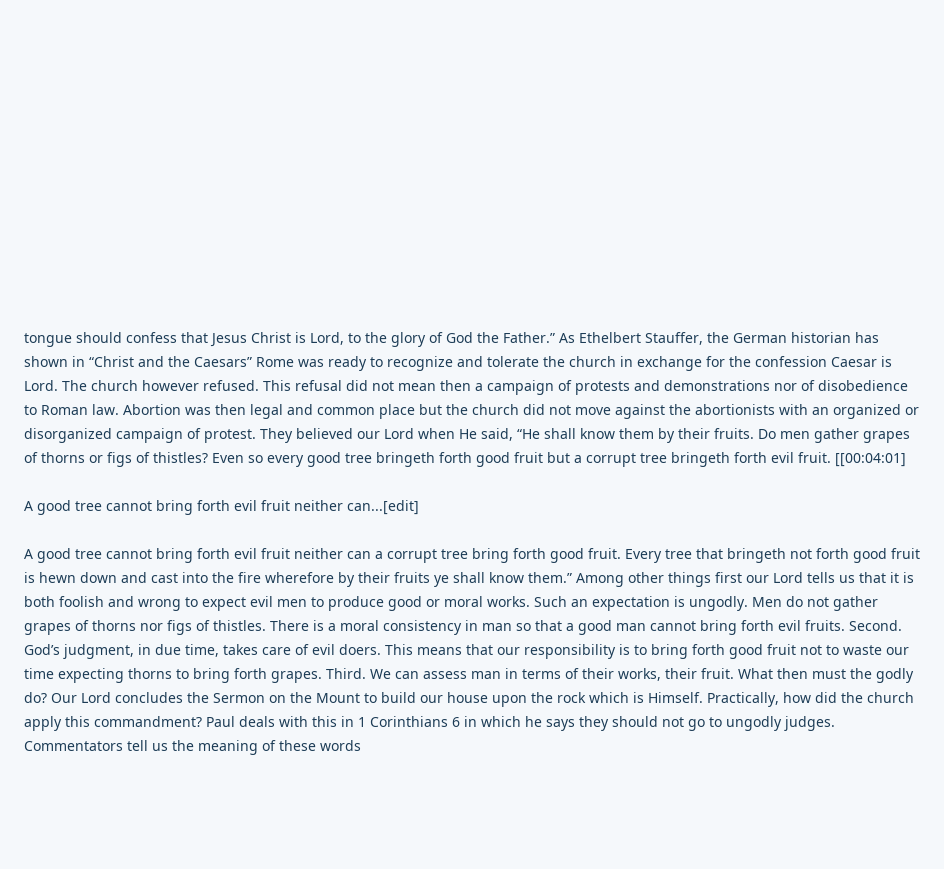tongue should confess that Jesus Christ is Lord, to the glory of God the Father.” As Ethelbert Stauffer, the German historian has shown in “Christ and the Caesars” Rome was ready to recognize and tolerate the church in exchange for the confession Caesar is Lord. The church however refused. This refusal did not mean then a campaign of protests and demonstrations nor of disobedience to Roman law. Abortion was then legal and common place but the church did not move against the abortionists with an organized or disorganized campaign of protest. They believed our Lord when He said, “He shall know them by their fruits. Do men gather grapes of thorns or figs of thistles? Even so every good tree bringeth forth good fruit but a corrupt tree bringeth forth evil fruit. [[00:04:01]

A good tree cannot bring forth evil fruit neither can...[edit]

A good tree cannot bring forth evil fruit neither can a corrupt tree bring forth good fruit. Every tree that bringeth not forth good fruit is hewn down and cast into the fire wherefore by their fruits ye shall know them.” Among other things first our Lord tells us that it is both foolish and wrong to expect evil men to produce good or moral works. Such an expectation is ungodly. Men do not gather grapes of thorns nor figs of thistles. There is a moral consistency in man so that a good man cannot bring forth evil fruits. Second. God’s judgment, in due time, takes care of evil doers. This means that our responsibility is to bring forth good fruit not to waste our time expecting thorns to bring forth grapes. Third. We can assess man in terms of their works, their fruit. What then must the godly do? Our Lord concludes the Sermon on the Mount to build our house upon the rock which is Himself. Practically, how did the church apply this commandment? Paul deals with this in 1 Corinthians 6 in which he says they should not go to ungodly judges. Commentators tell us the meaning of these words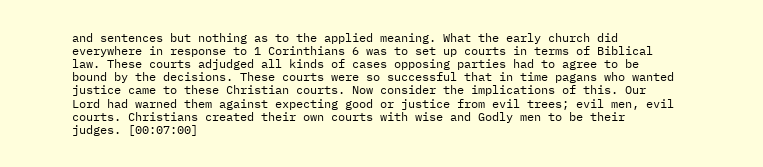and sentences but nothing as to the applied meaning. What the early church did everywhere in response to 1 Corinthians 6 was to set up courts in terms of Biblical law. These courts adjudged all kinds of cases opposing parties had to agree to be bound by the decisions. These courts were so successful that in time pagans who wanted justice came to these Christian courts. Now consider the implications of this. Our Lord had warned them against expecting good or justice from evil trees; evil men, evil courts. Christians created their own courts with wise and Godly men to be their judges. [00:07:00]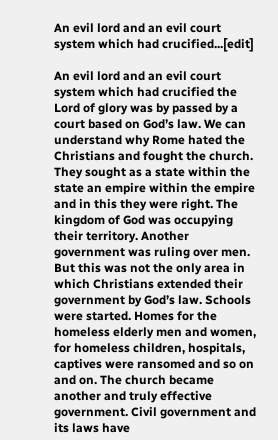An evil lord and an evil court system which had crucified...[edit]

An evil lord and an evil court system which had crucified the Lord of glory was by passed by a court based on God’s law. We can understand why Rome hated the Christians and fought the church. They sought as a state within the state an empire within the empire and in this they were right. The kingdom of God was occupying their territory. Another government was ruling over men. But this was not the only area in which Christians extended their government by God’s law. Schools were started. Homes for the homeless elderly men and women, for homeless children, hospitals, captives were ransomed and so on and on. The church became another and truly effective government. Civil government and its laws have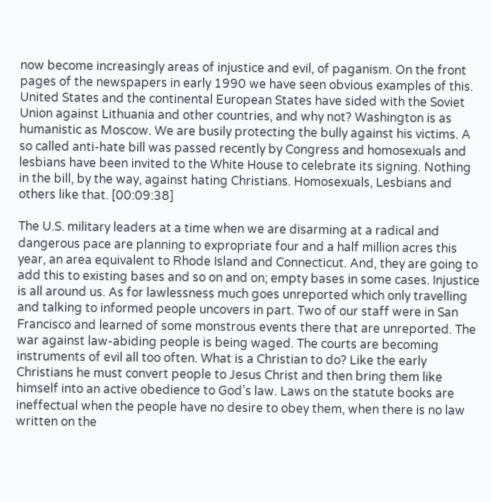now become increasingly areas of injustice and evil, of paganism. On the front pages of the newspapers in early 1990 we have seen obvious examples of this. United States and the continental European States have sided with the Soviet Union against Lithuania and other countries, and why not? Washington is as humanistic as Moscow. We are busily protecting the bully against his victims. A so called anti-hate bill was passed recently by Congress and homosexuals and lesbians have been invited to the White House to celebrate its signing. Nothing in the bill, by the way, against hating Christians. Homosexuals, Lesbians and others like that. [00:09:38]

The U.S. military leaders at a time when we are disarming at a radical and dangerous pace are planning to expropriate four and a half million acres this year, an area equivalent to Rhode Island and Connecticut. And, they are going to add this to existing bases and so on and on; empty bases in some cases. Injustice is all around us. As for lawlessness much goes unreported which only travelling and talking to informed people uncovers in part. Two of our staff were in San Francisco and learned of some monstrous events there that are unreported. The war against law-abiding people is being waged. The courts are becoming instruments of evil all too often. What is a Christian to do? Like the early Christians he must convert people to Jesus Christ and then bring them like himself into an active obedience to God’s law. Laws on the statute books are ineffectual when the people have no desire to obey them, when there is no law written on the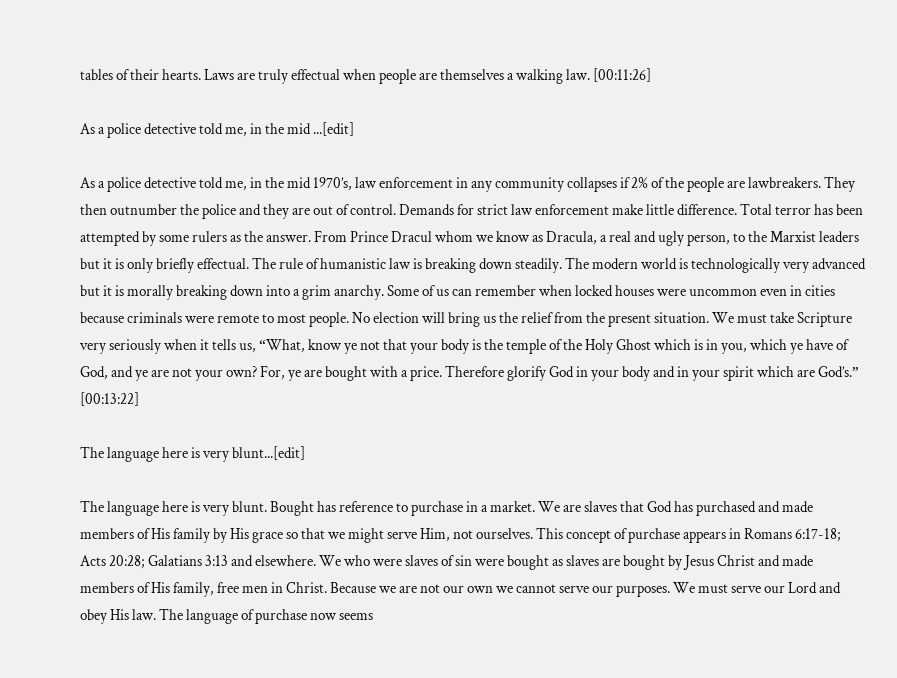tables of their hearts. Laws are truly effectual when people are themselves a walking law. [00:11:26]

As a police detective told me, in the mid ...[edit]

As a police detective told me, in the mid 1970’s, law enforcement in any community collapses if 2% of the people are lawbreakers. They then outnumber the police and they are out of control. Demands for strict law enforcement make little difference. Total terror has been attempted by some rulers as the answer. From Prince Dracul whom we know as Dracula, a real and ugly person, to the Marxist leaders but it is only briefly effectual. The rule of humanistic law is breaking down steadily. The modern world is technologically very advanced but it is morally breaking down into a grim anarchy. Some of us can remember when locked houses were uncommon even in cities because criminals were remote to most people. No election will bring us the relief from the present situation. We must take Scripture very seriously when it tells us, “What, know ye not that your body is the temple of the Holy Ghost which is in you, which ye have of God, and ye are not your own? For, ye are bought with a price. Therefore glorify God in your body and in your spirit which are God’s.” [00:13:22]

The language here is very blunt...[edit]

The language here is very blunt. Bought has reference to purchase in a market. We are slaves that God has purchased and made members of His family by His grace so that we might serve Him, not ourselves. This concept of purchase appears in Romans 6:17-18; Acts 20:28; Galatians 3:13 and elsewhere. We who were slaves of sin were bought as slaves are bought by Jesus Christ and made members of His family, free men in Christ. Because we are not our own we cannot serve our purposes. We must serve our Lord and obey His law. The language of purchase now seems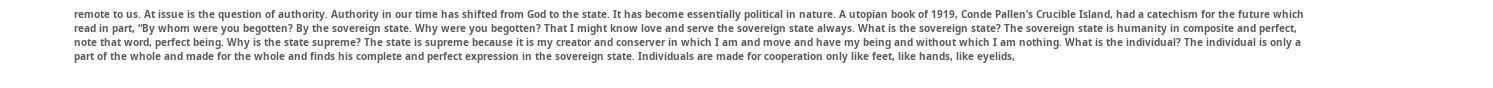remote to us. At issue is the question of authority. Authority in our time has shifted from God to the state. It has become essentially political in nature. A utopian book of 1919, Conde Pallen’s Crucible Island, had a catechism for the future which read in part, “By whom were you begotten? By the sovereign state. Why were you begotten? That I might know love and serve the sovereign state always. What is the sovereign state? The sovereign state is humanity in composite and perfect, note that word, perfect being. Why is the state supreme? The state is supreme because it is my creator and conserver in which I am and move and have my being and without which I am nothing. What is the individual? The individual is only a part of the whole and made for the whole and finds his complete and perfect expression in the sovereign state. Individuals are made for cooperation only like feet, like hands, like eyelids,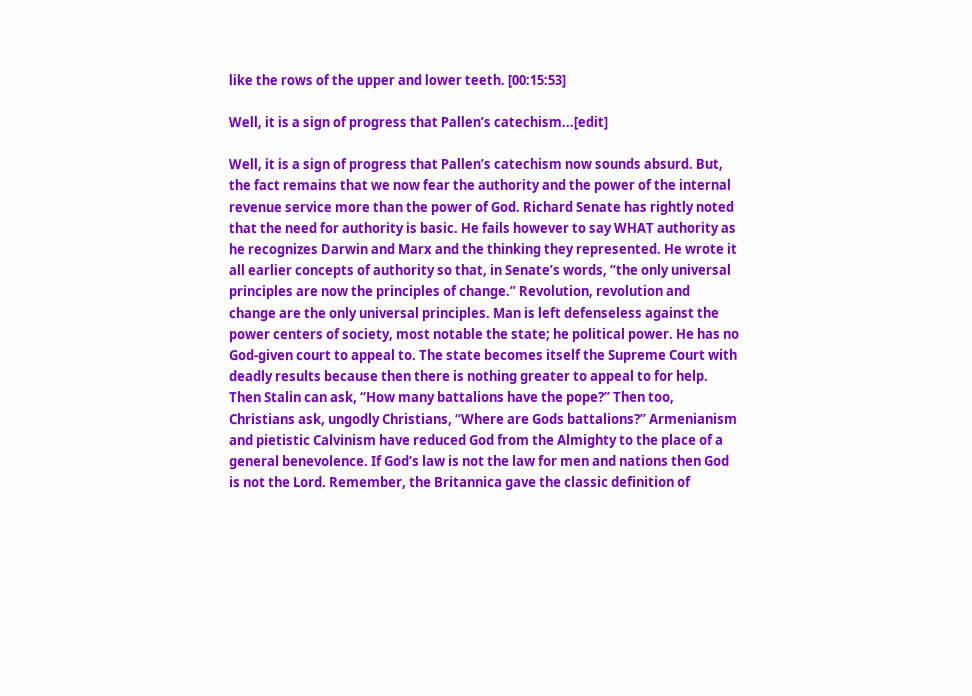like the rows of the upper and lower teeth. [00:15:53]

Well, it is a sign of progress that Pallen’s catechism...[edit]

Well, it is a sign of progress that Pallen’s catechism now sounds absurd. But, the fact remains that we now fear the authority and the power of the internal revenue service more than the power of God. Richard Senate has rightly noted that the need for authority is basic. He fails however to say WHAT authority as he recognizes Darwin and Marx and the thinking they represented. He wrote it all earlier concepts of authority so that, in Senate’s words, “the only universal principles are now the principles of change.” Revolution, revolution and change are the only universal principles. Man is left defenseless against the power centers of society, most notable the state; he political power. He has no God-given court to appeal to. The state becomes itself the Supreme Court with deadly results because then there is nothing greater to appeal to for help. Then Stalin can ask, “How many battalions have the pope?” Then too, Christians ask, ungodly Christians, “Where are Gods battalions?” Armenianism and pietistic Calvinism have reduced God from the Almighty to the place of a general benevolence. If God’s law is not the law for men and nations then God is not the Lord. Remember, the Britannica gave the classic definition of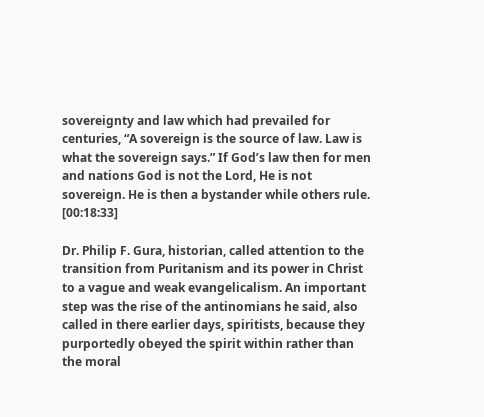sovereignty and law which had prevailed for centuries, “A sovereign is the source of law. Law is what the sovereign says.” If God’s law then for men and nations God is not the Lord, He is not sovereign. He is then a bystander while others rule. [00:18:33]

Dr. Philip F. Gura, historian, called attention to the transition from Puritanism and its power in Christ to a vague and weak evangelicalism. An important step was the rise of the antinomians he said, also called in there earlier days, spiritists, because they purportedly obeyed the spirit within rather than the moral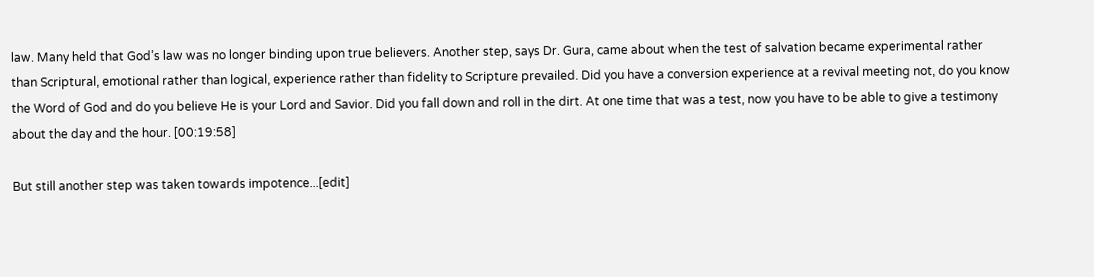law. Many held that God’s law was no longer binding upon true believers. Another step, says Dr. Gura, came about when the test of salvation became experimental rather than Scriptural, emotional rather than logical, experience rather than fidelity to Scripture prevailed. Did you have a conversion experience at a revival meeting not, do you know the Word of God and do you believe He is your Lord and Savior. Did you fall down and roll in the dirt. At one time that was a test, now you have to be able to give a testimony about the day and the hour. [00:19:58]

But still another step was taken towards impotence...[edit]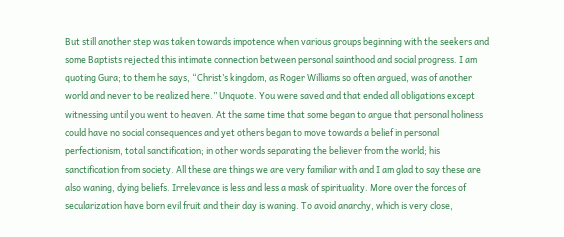But still another step was taken towards impotence when various groups beginning with the seekers and some Baptists rejected this intimate connection between personal sainthood and social progress. I am quoting Gura; to them he says, “Christ’s kingdom, as Roger Williams so often argued, was of another world and never to be realized here.” Unquote. You were saved and that ended all obligations except witnessing until you went to heaven. At the same time that some began to argue that personal holiness could have no social consequences and yet others began to move towards a belief in personal perfectionism, total sanctification; in other words separating the believer from the world; his sanctification from society. All these are things we are very familiar with and I am glad to say these are also waning, dying beliefs. Irrelevance is less and less a mask of spirituality. More over the forces of secularization have born evil fruit and their day is waning. To avoid anarchy, which is very close,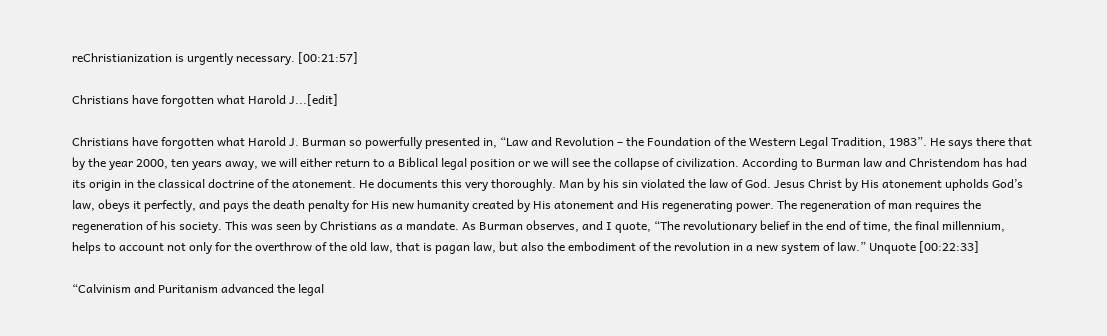reChristianization is urgently necessary. [00:21:57]

Christians have forgotten what Harold J...[edit]

Christians have forgotten what Harold J. Burman so powerfully presented in, “Law and Revolution – the Foundation of the Western Legal Tradition, 1983”. He says there that by the year 2000, ten years away, we will either return to a Biblical legal position or we will see the collapse of civilization. According to Burman law and Christendom has had its origin in the classical doctrine of the atonement. He documents this very thoroughly. Man by his sin violated the law of God. Jesus Christ by His atonement upholds God’s law, obeys it perfectly, and pays the death penalty for His new humanity created by His atonement and His regenerating power. The regeneration of man requires the regeneration of his society. This was seen by Christians as a mandate. As Burman observes, and I quote, “The revolutionary belief in the end of time, the final millennium, helps to account not only for the overthrow of the old law, that is pagan law, but also the embodiment of the revolution in a new system of law.” Unquote [00:22:33]

“Calvinism and Puritanism advanced the legal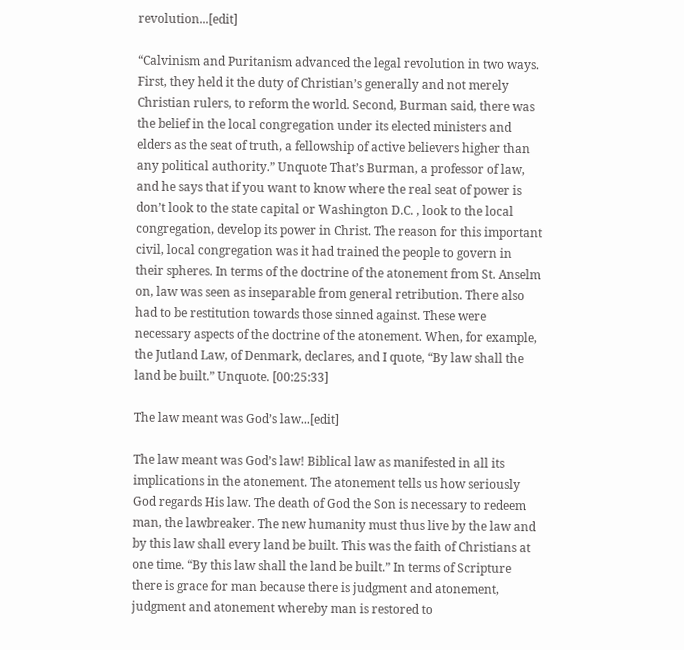revolution...[edit]

“Calvinism and Puritanism advanced the legal revolution in two ways. First, they held it the duty of Christian’s generally and not merely Christian rulers, to reform the world. Second, Burman said, there was the belief in the local congregation under its elected ministers and elders as the seat of truth, a fellowship of active believers higher than any political authority.” Unquote That’s Burman, a professor of law, and he says that if you want to know where the real seat of power is don’t look to the state capital or Washington D.C. , look to the local congregation, develop its power in Christ. The reason for this important civil, local congregation was it had trained the people to govern in their spheres. In terms of the doctrine of the atonement from St. Anselm on, law was seen as inseparable from general retribution. There also had to be restitution towards those sinned against. These were necessary aspects of the doctrine of the atonement. When, for example, the Jutland Law, of Denmark, declares, and I quote, “By law shall the land be built.” Unquote. [00:25:33]

The law meant was God’s law...[edit]

The law meant was God’s law! Biblical law as manifested in all its implications in the atonement. The atonement tells us how seriously God regards His law. The death of God the Son is necessary to redeem man, the lawbreaker. The new humanity must thus live by the law and by this law shall every land be built. This was the faith of Christians at one time. “By this law shall the land be built.” In terms of Scripture there is grace for man because there is judgment and atonement, judgment and atonement whereby man is restored to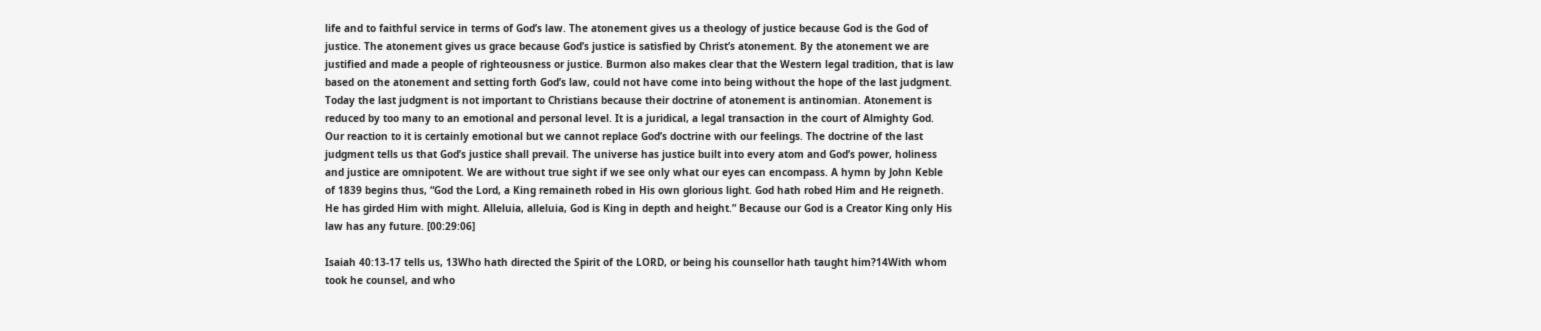life and to faithful service in terms of God’s law. The atonement gives us a theology of justice because God is the God of justice. The atonement gives us grace because God’s justice is satisfied by Christ’s atonement. By the atonement we are justified and made a people of righteousness or justice. Burmon also makes clear that the Western legal tradition, that is law based on the atonement and setting forth God’s law, could not have come into being without the hope of the last judgment. Today the last judgment is not important to Christians because their doctrine of atonement is antinomian. Atonement is reduced by too many to an emotional and personal level. It is a juridical, a legal transaction in the court of Almighty God. Our reaction to it is certainly emotional but we cannot replace God’s doctrine with our feelings. The doctrine of the last judgment tells us that God’s justice shall prevail. The universe has justice built into every atom and God’s power, holiness and justice are omnipotent. We are without true sight if we see only what our eyes can encompass. A hymn by John Keble of 1839 begins thus, “God the Lord, a King remaineth robed in His own glorious light. God hath robed Him and He reigneth. He has girded Him with might. Alleluia, alleluia, God is King in depth and height.” Because our God is a Creator King only His law has any future. [00:29:06]

Isaiah 40:13-17 tells us, 13Who hath directed the Spirit of the LORD, or being his counsellor hath taught him?14With whom took he counsel, and who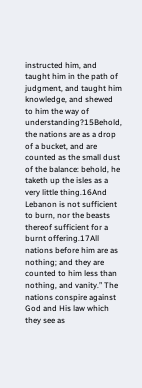instructed him, and taught him in the path of judgment, and taught him knowledge, and shewed to him the way of understanding?15Behold, the nations are as a drop of a bucket, and are counted as the small dust of the balance: behold, he taketh up the isles as a very little thing.16And Lebanon is not sufficient to burn, nor the beasts thereof sufficient for a burnt offering.17All nations before him are as nothing; and they are counted to him less than nothing, and vanity.” The nations conspire against God and His law which they see as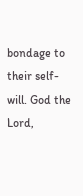bondage to their self-will. God the Lord,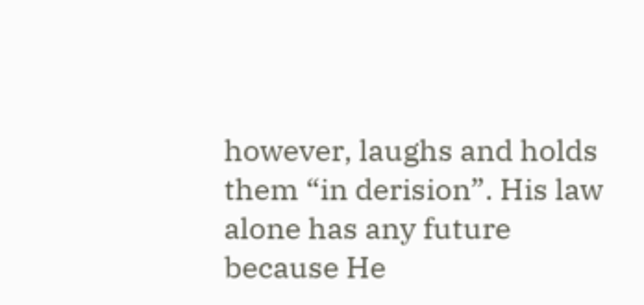however, laughs and holds them “in derision”. His law alone has any future because He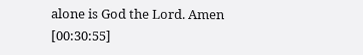alone is God the Lord. Amen [00:30:55]